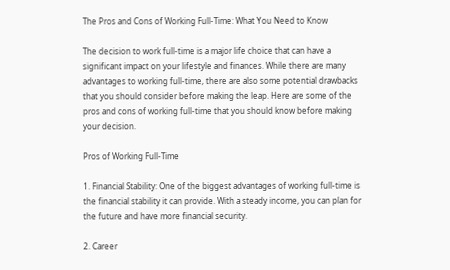The Pros and Cons of Working Full-Time: What You Need to Know

The decision to work full-time is a major life choice that can have a significant impact on your lifestyle and finances. While there are many advantages to working full-time, there are also some potential drawbacks that you should consider before making the leap. Here are some of the pros and cons of working full-time that you should know before making your decision.

Pros of Working Full-Time

1. Financial Stability: One of the biggest advantages of working full-time is the financial stability it can provide. With a steady income, you can plan for the future and have more financial security.

2. Career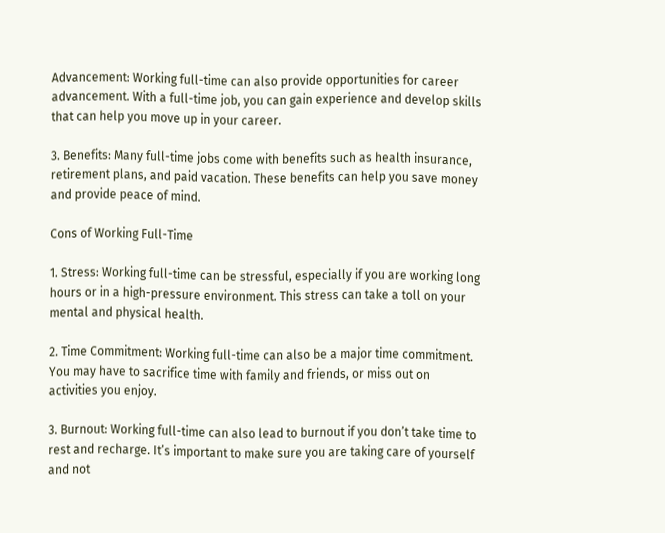Advancement: Working full-time can also provide opportunities for career advancement. With a full-time job, you can gain experience and develop skills that can help you move up in your career.

3. Benefits: Many full-time jobs come with benefits such as health insurance, retirement plans, and paid vacation. These benefits can help you save money and provide peace of mind.

Cons of Working Full-Time

1. Stress: Working full-time can be stressful, especially if you are working long hours or in a high-pressure environment. This stress can take a toll on your mental and physical health.

2. Time Commitment: Working full-time can also be a major time commitment. You may have to sacrifice time with family and friends, or miss out on activities you enjoy.

3. Burnout: Working full-time can also lead to burnout if you don’t take time to rest and recharge. It’s important to make sure you are taking care of yourself and not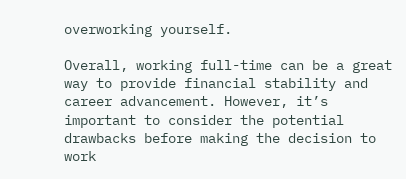overworking yourself.

Overall, working full-time can be a great way to provide financial stability and career advancement. However, it’s important to consider the potential drawbacks before making the decision to work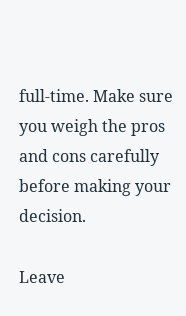full-time. Make sure you weigh the pros and cons carefully before making your decision.

Leave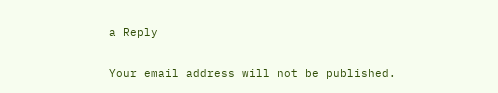a Reply

Your email address will not be published.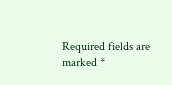Required fields are marked *